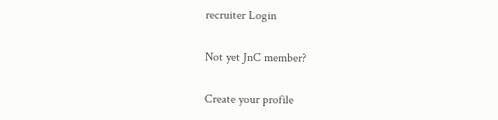recruiter Login

Not yet JnC member?

Create your profile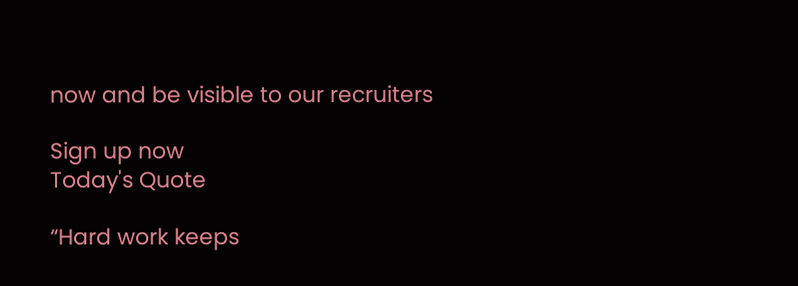now and be visible to our recruiters

Sign up now
Today's Quote

“Hard work keeps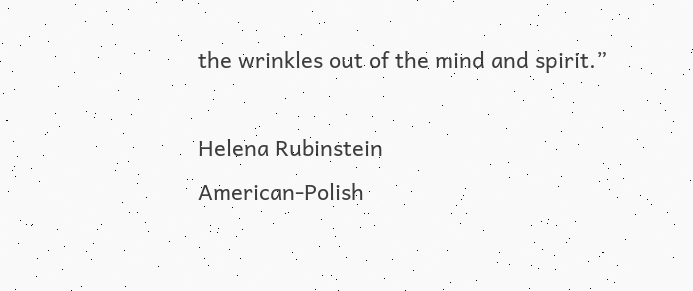the wrinkles out of the mind and spirit.”

Helena Rubinstein
American-Polish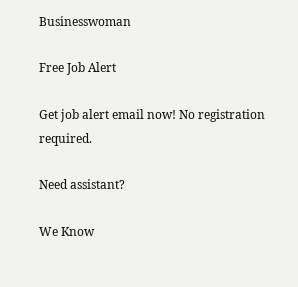Businesswoman

Free Job Alert

Get job alert email now! No registration required.

Need assistant?

We Know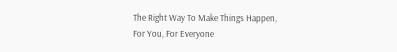The Right Way To Make Things Happen,
For You, For Everyone